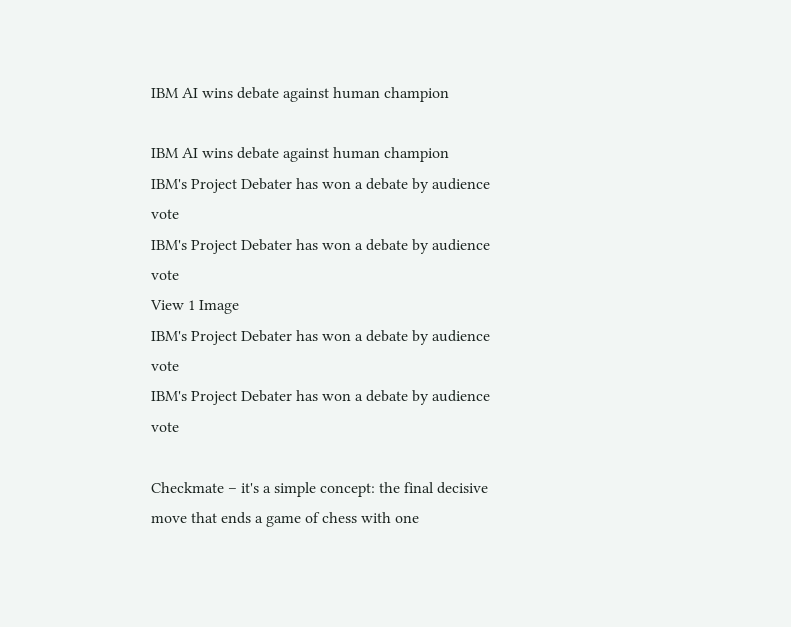IBM AI wins debate against human champion

IBM AI wins debate against human champion
IBM's Project Debater has won a debate by audience vote
IBM's Project Debater has won a debate by audience vote
View 1 Image
IBM's Project Debater has won a debate by audience vote
IBM's Project Debater has won a debate by audience vote

Checkmate – it's a simple concept: the final decisive move that ends a game of chess with one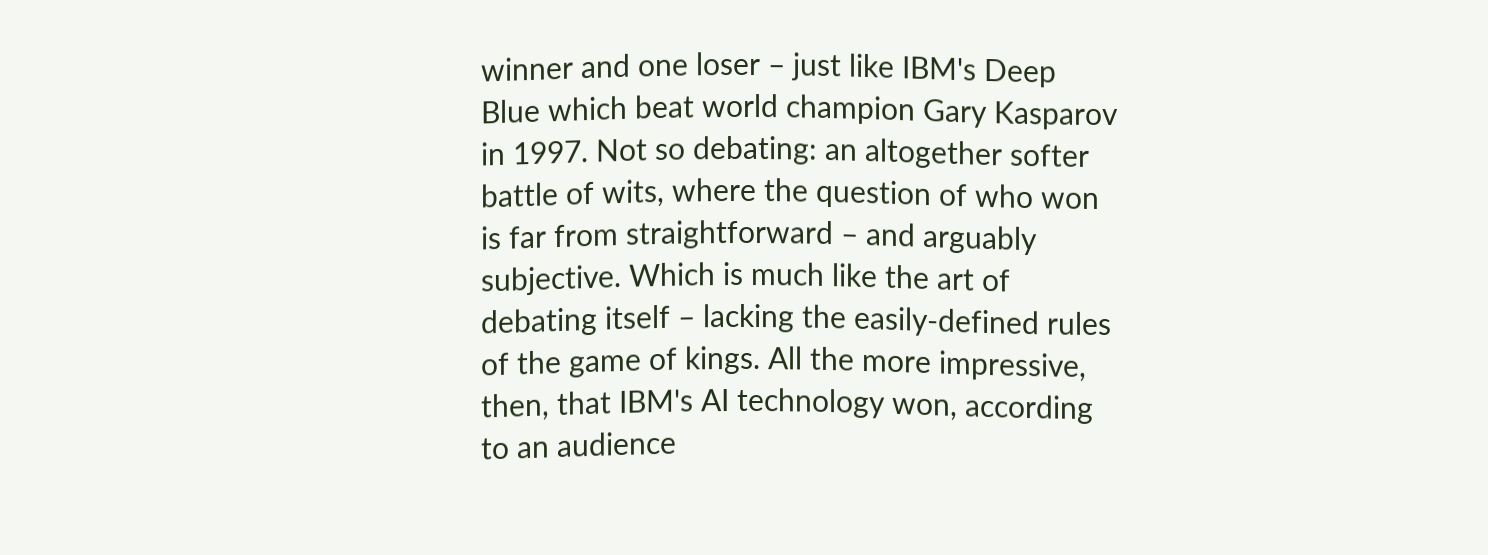winner and one loser – just like IBM's Deep Blue which beat world champion Gary Kasparov in 1997. Not so debating: an altogether softer battle of wits, where the question of who won is far from straightforward – and arguably subjective. Which is much like the art of debating itself – lacking the easily-defined rules of the game of kings. All the more impressive, then, that IBM's AI technology won, according to an audience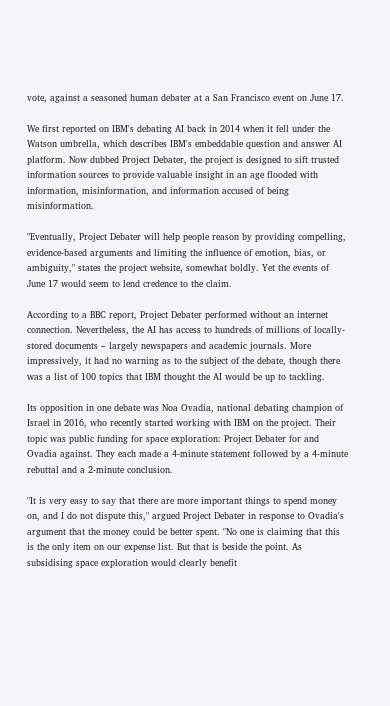vote, against a seasoned human debater at a San Francisco event on June 17.

We first reported on IBM's debating AI back in 2014 when it fell under the Watson umbrella, which describes IBM's embeddable question and answer AI platform. Now dubbed Project Debater, the project is designed to sift trusted information sources to provide valuable insight in an age flooded with information, misinformation, and information accused of being misinformation.

"Eventually, Project Debater will help people reason by providing compelling, evidence-based arguments and limiting the influence of emotion, bias, or ambiguity," states the project website, somewhat boldly. Yet the events of June 17 would seem to lend credence to the claim.

According to a BBC report, Project Debater performed without an internet connection. Nevertheless, the AI has access to hundreds of millions of locally-stored documents – largely newspapers and academic journals. More impressively, it had no warning as to the subject of the debate, though there was a list of 100 topics that IBM thought the AI would be up to tackling.

Its opposition in one debate was Noa Ovadia, national debating champion of Israel in 2016, who recently started working with IBM on the project. Their topic was public funding for space exploration: Project Debater for and Ovadia against. They each made a 4-minute statement followed by a 4-minute rebuttal and a 2-minute conclusion.

"It is very easy to say that there are more important things to spend money on, and I do not dispute this," argued Project Debater in response to Ovadia's argument that the money could be better spent. "No one is claiming that this is the only item on our expense list. But that is beside the point. As subsidising space exploration would clearly benefit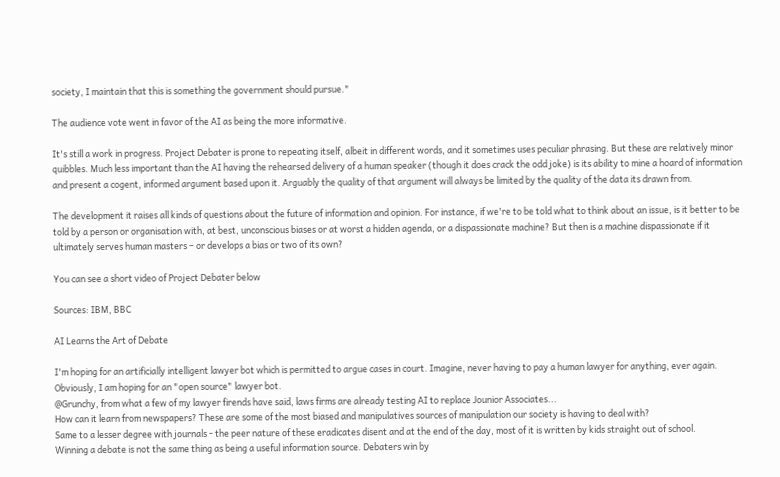society, I maintain that this is something the government should pursue."

The audience vote went in favor of the AI as being the more informative.

It's still a work in progress. Project Debater is prone to repeating itself, albeit in different words, and it sometimes uses peculiar phrasing. But these are relatively minor quibbles. Much less important than the AI having the rehearsed delivery of a human speaker (though it does crack the odd joke) is its ability to mine a hoard of information and present a cogent, informed argument based upon it. Arguably the quality of that argument will always be limited by the quality of the data its drawn from.

The development it raises all kinds of questions about the future of information and opinion. For instance, if we're to be told what to think about an issue, is it better to be told by a person or organisation with, at best, unconscious biases or at worst a hidden agenda, or a dispassionate machine? But then is a machine dispassionate if it ultimately serves human masters – or develops a bias or two of its own?

You can see a short video of Project Debater below

Sources: IBM, BBC

AI Learns the Art of Debate

I'm hoping for an artificially intelligent lawyer bot which is permitted to argue cases in court. Imagine, never having to pay a human lawyer for anything, ever again. Obviously, I am hoping for an "open source" lawyer bot.
@Grunchy, from what a few of my lawyer firends have said, laws firms are already testing AI to replace Jounior Associates...
How can it learn from newspapers? These are some of the most biased and manipulatives sources of manipulation our society is having to deal with?
Same to a lesser degree with journals - the peer nature of these eradicates disent and at the end of the day, most of it is written by kids straight out of school.
Winning a debate is not the same thing as being a useful information source. Debaters win by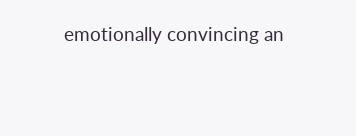emotionally convincing an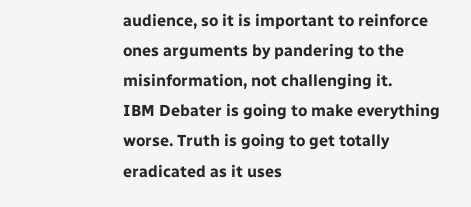audience, so it is important to reinforce ones arguments by pandering to the misinformation, not challenging it.
IBM Debater is going to make everything worse. Truth is going to get totally eradicated as it uses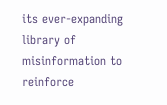its ever-expanding library of misinformation to reinforce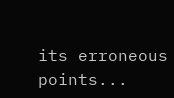its erroneous points...